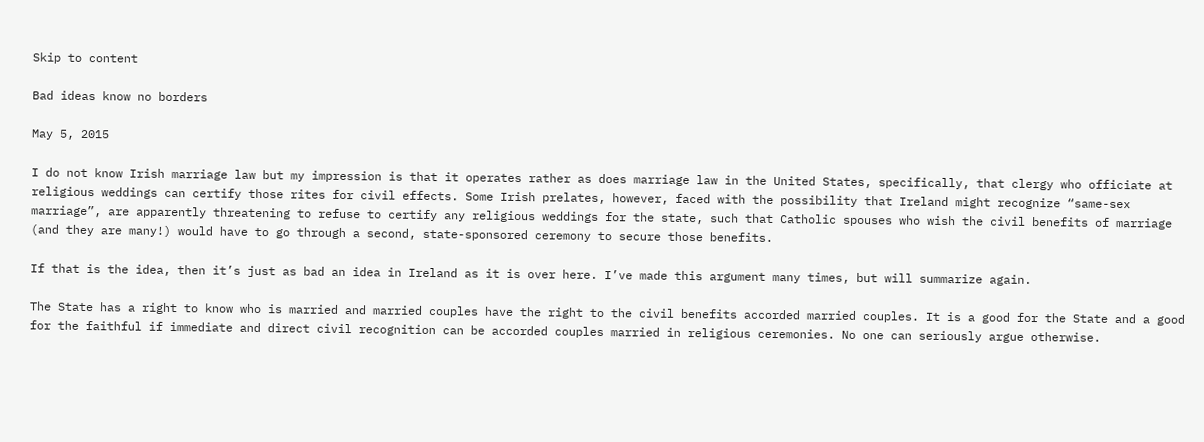Skip to content

Bad ideas know no borders

May 5, 2015

I do not know Irish marriage law but my impression is that it operates rather as does marriage law in the United States, specifically, that clergy who officiate at religious weddings can certify those rites for civil effects. Some Irish prelates, however, faced with the possibility that Ireland might recognize “same-sex marriage”, are apparently threatening to refuse to certify any religious weddings for the state, such that Catholic spouses who wish the civil benefits of marriage (and they are many!) would have to go through a second, state-sponsored ceremony to secure those benefits.

If that is the idea, then it’s just as bad an idea in Ireland as it is over here. I’ve made this argument many times, but will summarize again.

The State has a right to know who is married and married couples have the right to the civil benefits accorded married couples. It is a good for the State and a good for the faithful if immediate and direct civil recognition can be accorded couples married in religious ceremonies. No one can seriously argue otherwise.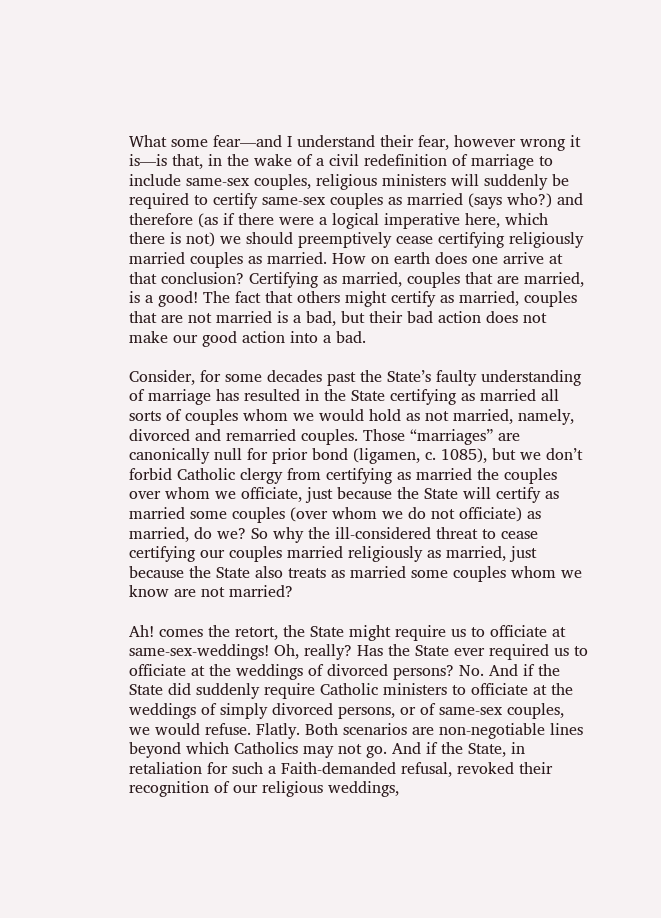What some fear—and I understand their fear, however wrong it is—is that, in the wake of a civil redefinition of marriage to include same-sex couples, religious ministers will suddenly be required to certify same-sex couples as married (says who?) and therefore (as if there were a logical imperative here, which there is not) we should preemptively cease certifying religiously married couples as married. How on earth does one arrive at that conclusion? Certifying as married, couples that are married, is a good! The fact that others might certify as married, couples that are not married is a bad, but their bad action does not make our good action into a bad.

Consider, for some decades past the State’s faulty understanding of marriage has resulted in the State certifying as married all sorts of couples whom we would hold as not married, namely, divorced and remarried couples. Those “marriages” are canonically null for prior bond (ligamen, c. 1085), but we don’t forbid Catholic clergy from certifying as married the couples over whom we officiate, just because the State will certify as married some couples (over whom we do not officiate) as married, do we? So why the ill-considered threat to cease certifying our couples married religiously as married, just because the State also treats as married some couples whom we know are not married?

Ah! comes the retort, the State might require us to officiate at same-sex-weddings! Oh, really? Has the State ever required us to officiate at the weddings of divorced persons? No. And if the State did suddenly require Catholic ministers to officiate at the weddings of simply divorced persons, or of same-sex couples, we would refuse. Flatly. Both scenarios are non-negotiable lines beyond which Catholics may not go. And if the State, in retaliation for such a Faith-demanded refusal, revoked their recognition of our religious weddings,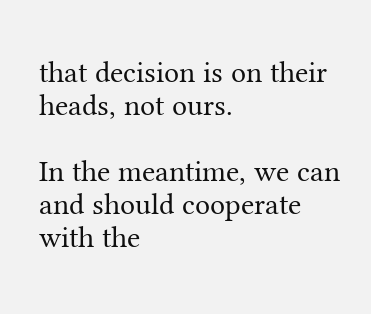that decision is on their heads, not ours.

In the meantime, we can and should cooperate with the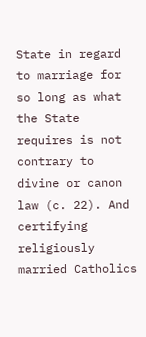State in regard to marriage for so long as what the State requires is not contrary to divine or canon law (c. 22). And certifying religiously married Catholics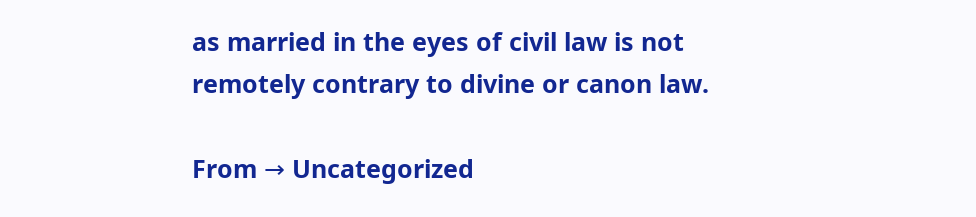as married in the eyes of civil law is not remotely contrary to divine or canon law.

From → Uncategorized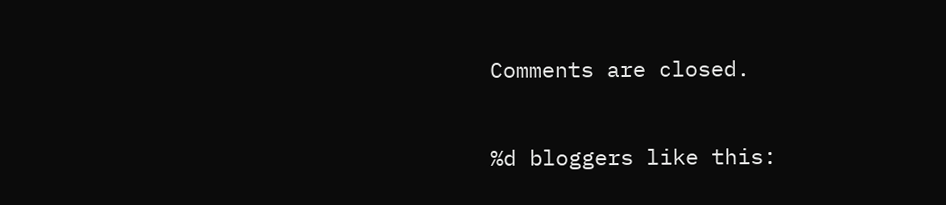Comments are closed.

%d bloggers like this: